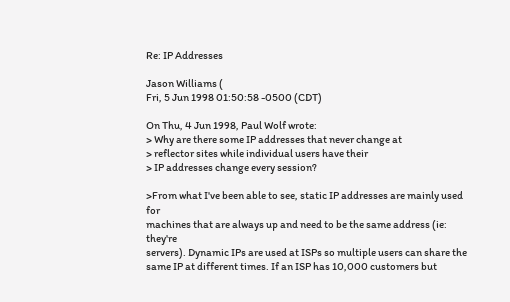Re: IP Addresses

Jason Williams (
Fri, 5 Jun 1998 01:50:58 -0500 (CDT)

On Thu, 4 Jun 1998, Paul Wolf wrote:
> Why are there some IP addresses that never change at
> reflector sites while individual users have their
> IP addresses change every session?

>From what I've been able to see, static IP addresses are mainly used for
machines that are always up and need to be the same address (ie: they're
servers). Dynamic IPs are used at ISPs so multiple users can share the
same IP at different times. If an ISP has 10,000 customers but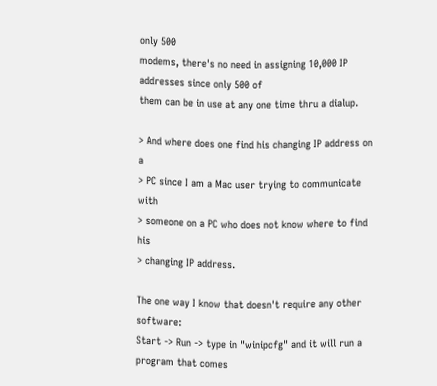only 500
modems, there's no need in assigning 10,000 IP addresses since only 500 of
them can be in use at any one time thru a dialup.

> And where does one find his changing IP address on a
> PC since I am a Mac user trying to communicate with
> someone on a PC who does not know where to find his
> changing IP address.

The one way I know that doesn't require any other software:
Start -> Run -> type in "winipcfg" and it will run a program that comes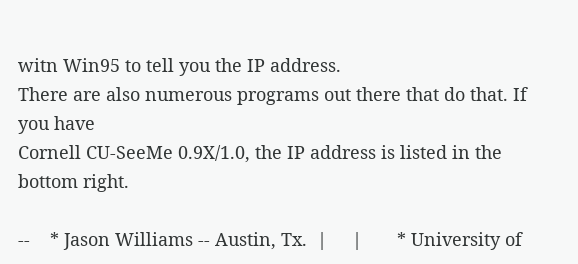witn Win95 to tell you the IP address.
There are also numerous programs out there that do that. If you have
Cornell CU-SeeMe 0.9X/1.0, the IP address is listed in the bottom right.

--    * Jason Williams -- Austin, Tx.  |     |       * University of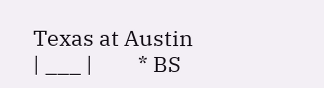Texas at Austin  | ___ |         * BS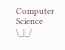Computer Science             \_|_/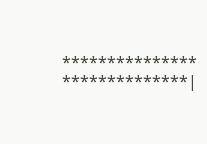*************** **************|